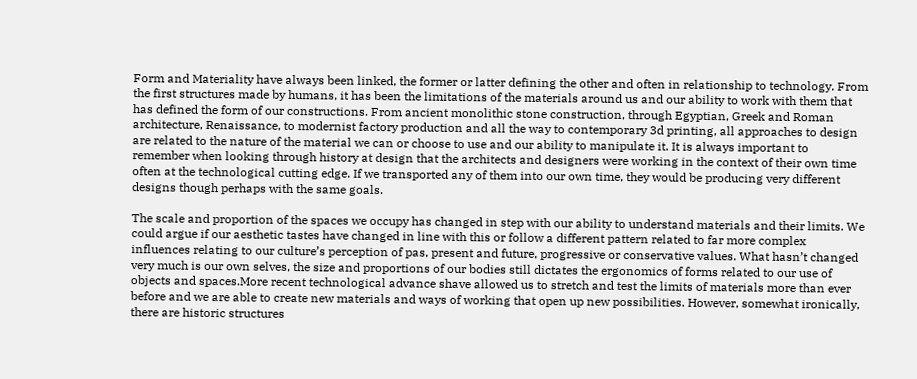Form and Materiality have always been linked, the former or latter defining the other and often in relationship to technology. From the first structures made by humans, it has been the limitations of the materials around us and our ability to work with them that has defined the form of our constructions. From ancient monolithic stone construction, through Egyptian, Greek and Roman architecture, Renaissance, to modernist factory production and all the way to contemporary 3d printing, all approaches to design are related to the nature of the material we can or choose to use and our ability to manipulate it. It is always important to remember when looking through history at design that the architects and designers were working in the context of their own time often at the technological cutting edge. If we transported any of them into our own time, they would be producing very different designs though perhaps with the same goals.

The scale and proportion of the spaces we occupy has changed in step with our ability to understand materials and their limits. We could argue if our aesthetic tastes have changed in line with this or follow a different pattern related to far more complex influences relating to our culture’s perception of pas, present and future, progressive or conservative values. What hasn’t changed very much is our own selves, the size and proportions of our bodies still dictates the ergonomics of forms related to our use of objects and spaces.More recent technological advance shave allowed us to stretch and test the limits of materials more than ever before and we are able to create new materials and ways of working that open up new possibilities. However, somewhat ironically, there are historic structures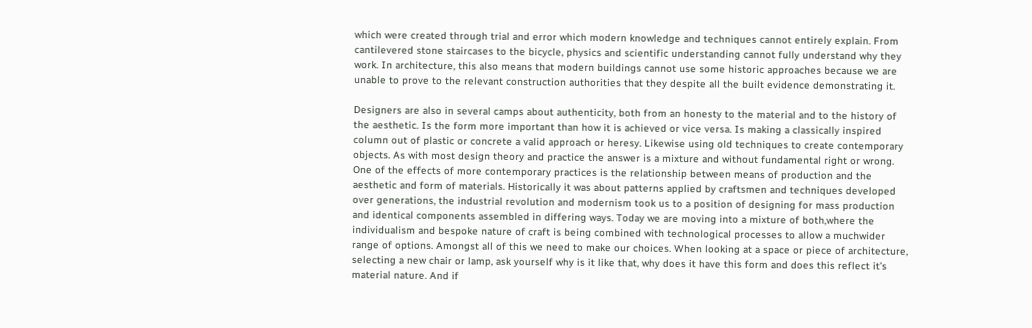which were created through trial and error which modern knowledge and techniques cannot entirely explain. From cantilevered stone staircases to the bicycle, physics and scientific understanding cannot fully understand why they work. In architecture, this also means that modern buildings cannot use some historic approaches because we are unable to prove to the relevant construction authorities that they despite all the built evidence demonstrating it.

Designers are also in several camps about authenticity, both from an honesty to the material and to the history of the aesthetic. Is the form more important than how it is achieved or vice versa. Is making a classically inspired column out of plastic or concrete a valid approach or heresy. Likewise using old techniques to create contemporary objects. As with most design theory and practice the answer is a mixture and without fundamental right or wrong. One of the effects of more contemporary practices is the relationship between means of production and the aesthetic and form of materials. Historically it was about patterns applied by craftsmen and techniques developed over generations, the industrial revolution and modernism took us to a position of designing for mass production and identical components assembled in differing ways. Today we are moving into a mixture of both,where the individualism and bespoke nature of craft is being combined with technological processes to allow a muchwider range of options. Amongst all of this we need to make our choices. When looking at a space or piece of architecture, selecting a new chair or lamp, ask yourself why is it like that, why does it have this form and does this reflect it’s material nature. And if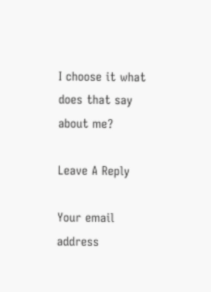I choose it what does that say about me?

Leave A Reply

Your email address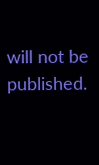will not be published.